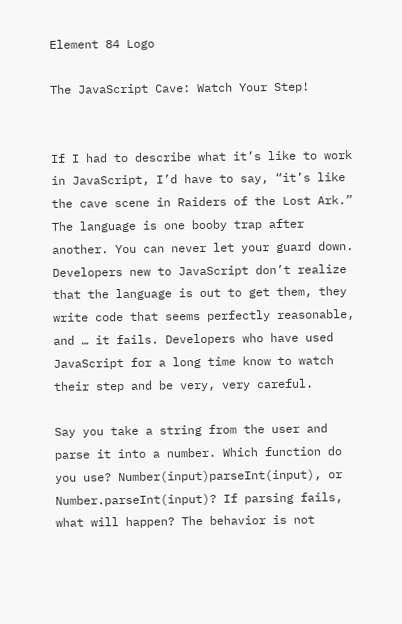Element 84 Logo

The JavaScript Cave: Watch Your Step!


If I had to describe what it’s like to work in JavaScript, I’d have to say, “it’s like the cave scene in Raiders of the Lost Ark.” The language is one booby trap after another. You can never let your guard down. Developers new to JavaScript don’t realize that the language is out to get them, they write code that seems perfectly reasonable, and … it fails. Developers who have used JavaScript for a long time know to watch their step and be very, very careful.

Say you take a string from the user and parse it into a number. Which function do you use? Number(input)parseInt(input), or Number.parseInt(input)? If parsing fails, what will happen? The behavior is not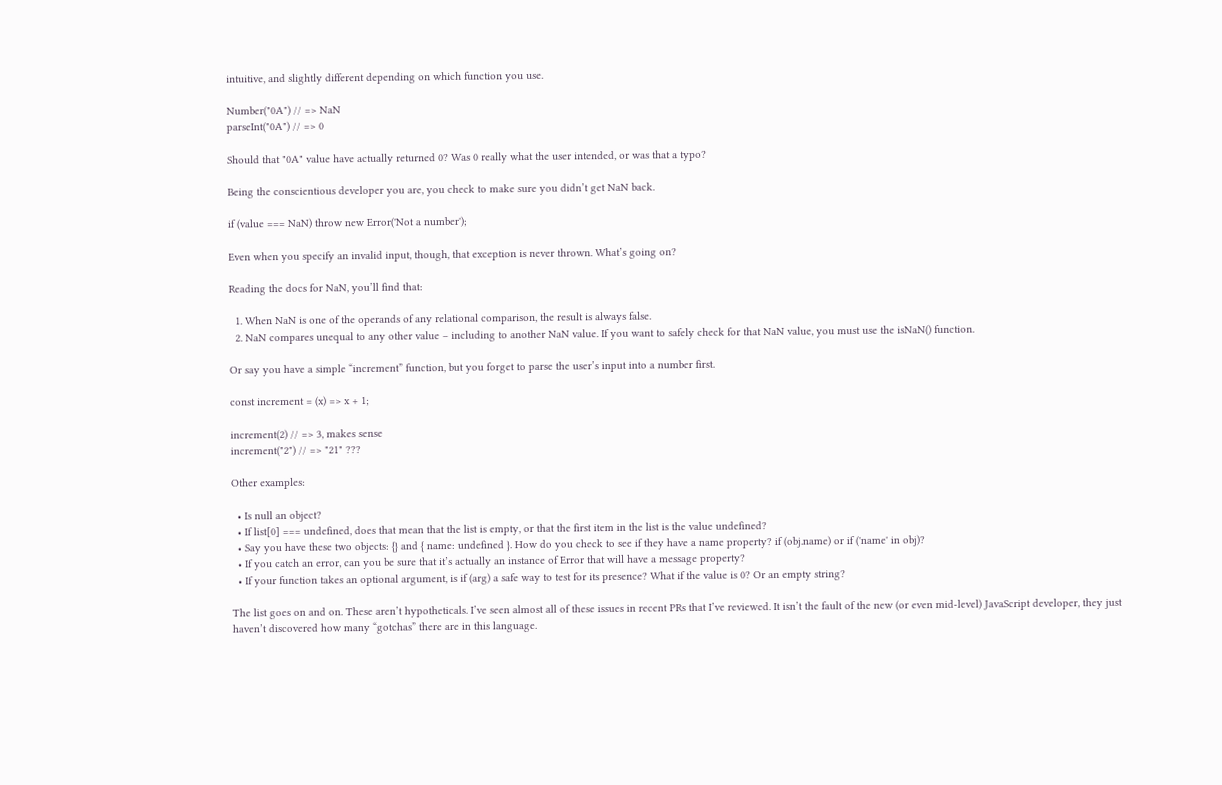intuitive, and slightly different depending on which function you use.

Number("0A") // => NaN
parseInt("0A") // => 0

Should that "0A" value have actually returned 0? Was 0 really what the user intended, or was that a typo?

Being the conscientious developer you are, you check to make sure you didn’t get NaN back.

if (value === NaN) throw new Error('Not a number');

Even when you specify an invalid input, though, that exception is never thrown. What’s going on?

Reading the docs for NaN, you’ll find that:

  1. When NaN is one of the operands of any relational comparison, the result is always false.
  2. NaN compares unequal to any other value – including to another NaN value. If you want to safely check for that NaN value, you must use the isNaN() function.

Or say you have a simple “increment” function, but you forget to parse the user’s input into a number first.

const increment = (x) => x + 1;

increment(2) // => 3, makes sense
increment("2") // => "21" ???

Other examples:

  • Is null an object?
  • If list[0] === undefined, does that mean that the list is empty, or that the first item in the list is the value undefined?
  • Say you have these two objects: {} and { name: undefined }. How do you check to see if they have a name property? if (obj.name) or if ('name' in obj)?
  • If you catch an error, can you be sure that it’s actually an instance of Error that will have a message property?
  • If your function takes an optional argument, is if (arg) a safe way to test for its presence? What if the value is 0? Or an empty string?

The list goes on and on. These aren’t hypotheticals. I’ve seen almost all of these issues in recent PRs that I’ve reviewed. It isn’t the fault of the new (or even mid-level) JavaScript developer, they just haven’t discovered how many “gotchas” there are in this language.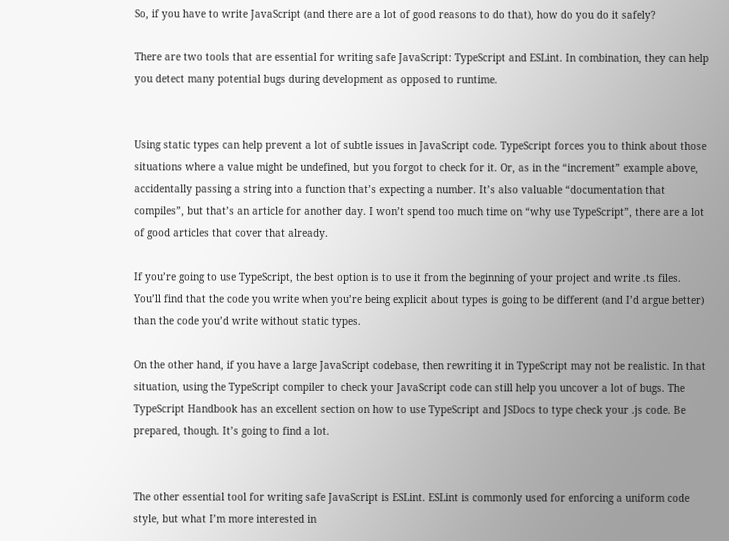So, if you have to write JavaScript (and there are a lot of good reasons to do that), how do you do it safely?

There are two tools that are essential for writing safe JavaScript: TypeScript and ESLint. In combination, they can help you detect many potential bugs during development as opposed to runtime.


Using static types can help prevent a lot of subtle issues in JavaScript code. TypeScript forces you to think about those situations where a value might be undefined, but you forgot to check for it. Or, as in the “increment” example above, accidentally passing a string into a function that’s expecting a number. It’s also valuable “documentation that compiles”, but that’s an article for another day. I won’t spend too much time on “why use TypeScript”, there are a lot of good articles that cover that already.

If you’re going to use TypeScript, the best option is to use it from the beginning of your project and write .ts files. You’ll find that the code you write when you’re being explicit about types is going to be different (and I’d argue better) than the code you’d write without static types.

On the other hand, if you have a large JavaScript codebase, then rewriting it in TypeScript may not be realistic. In that situation, using the TypeScript compiler to check your JavaScript code can still help you uncover a lot of bugs. The TypeScript Handbook has an excellent section on how to use TypeScript and JSDocs to type check your .js code. Be prepared, though. It’s going to find a lot.


The other essential tool for writing safe JavaScript is ESLint. ESLint is commonly used for enforcing a uniform code style, but what I’m more interested in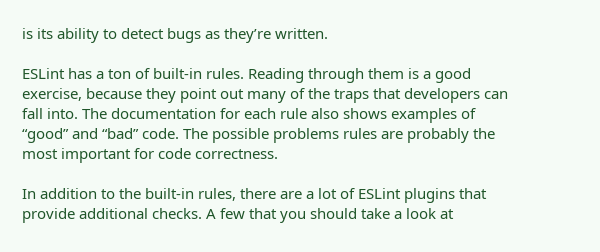is its ability to detect bugs as they’re written.

ESLint has a ton of built-in rules. Reading through them is a good exercise, because they point out many of the traps that developers can fall into. The documentation for each rule also shows examples of “good” and “bad” code. The possible problems rules are probably the most important for code correctness.

In addition to the built-in rules, there are a lot of ESLint plugins that provide additional checks. A few that you should take a look at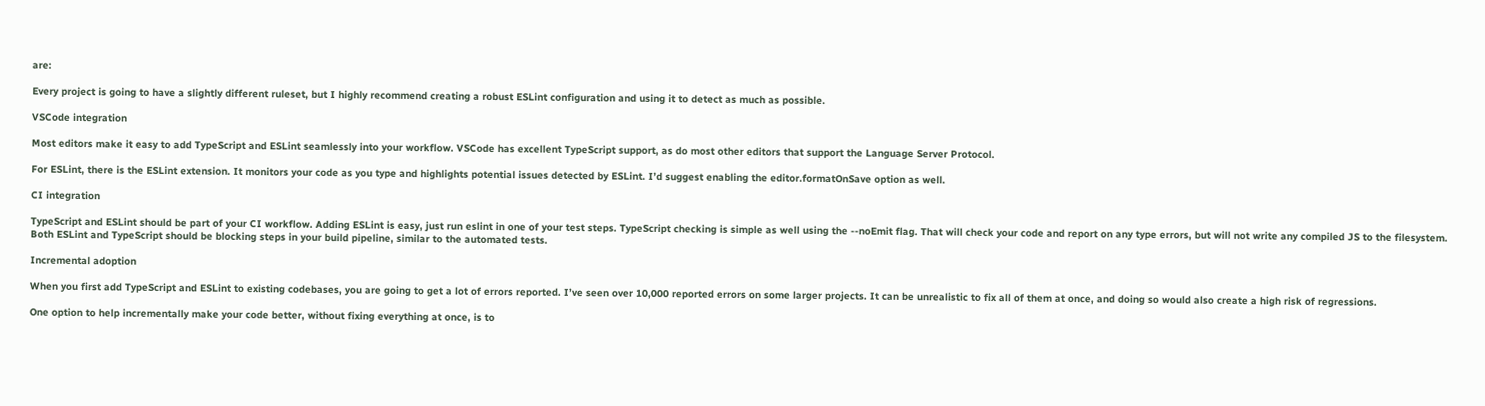are:

Every project is going to have a slightly different ruleset, but I highly recommend creating a robust ESLint configuration and using it to detect as much as possible.

VSCode integration

Most editors make it easy to add TypeScript and ESLint seamlessly into your workflow. VSCode has excellent TypeScript support, as do most other editors that support the Language Server Protocol.

For ESLint, there is the ESLint extension. It monitors your code as you type and highlights potential issues detected by ESLint. I’d suggest enabling the editor.formatOnSave option as well.

CI integration

TypeScript and ESLint should be part of your CI workflow. Adding ESLint is easy, just run eslint in one of your test steps. TypeScript checking is simple as well using the --noEmit flag. That will check your code and report on any type errors, but will not write any compiled JS to the filesystem. Both ESLint and TypeScript should be blocking steps in your build pipeline, similar to the automated tests.

Incremental adoption

When you first add TypeScript and ESLint to existing codebases, you are going to get a lot of errors reported. I’ve seen over 10,000 reported errors on some larger projects. It can be unrealistic to fix all of them at once, and doing so would also create a high risk of regressions.

One option to help incrementally make your code better, without fixing everything at once, is to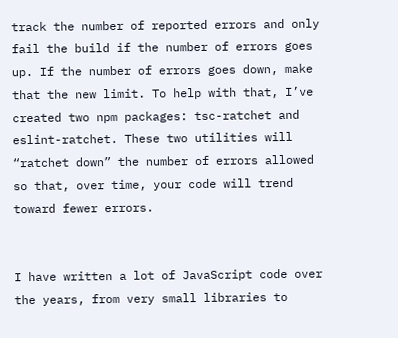track the number of reported errors and only fail the build if the number of errors goes up. If the number of errors goes down, make that the new limit. To help with that, I’ve created two npm packages: tsc-ratchet and eslint-ratchet. These two utilities will “ratchet down” the number of errors allowed so that, over time, your code will trend toward fewer errors.


I have written a lot of JavaScript code over the years, from very small libraries to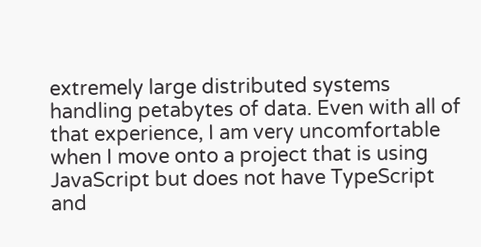extremely large distributed systems handling petabytes of data. Even with all of that experience, I am very uncomfortable when I move onto a project that is using JavaScript but does not have TypeScript and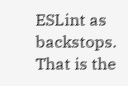ESLint as backstops. That is the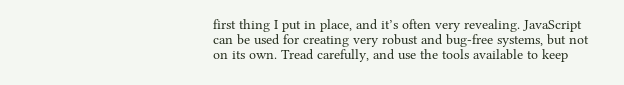first thing I put in place, and it’s often very revealing. JavaScript can be used for creating very robust and bug-free systems, but not on its own. Tread carefully, and use the tools available to keep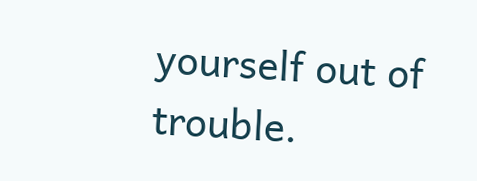yourself out of trouble.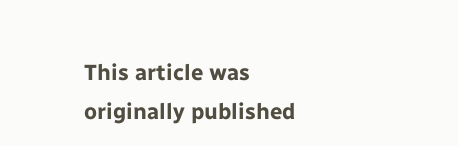This article was originally published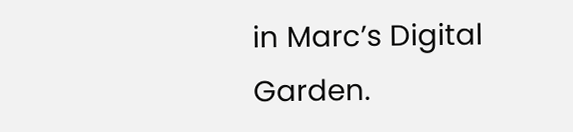in Marc’s Digital Garden.